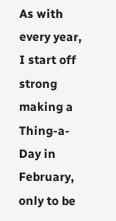As with every year, I start off strong making a Thing-a-Day in February, only to be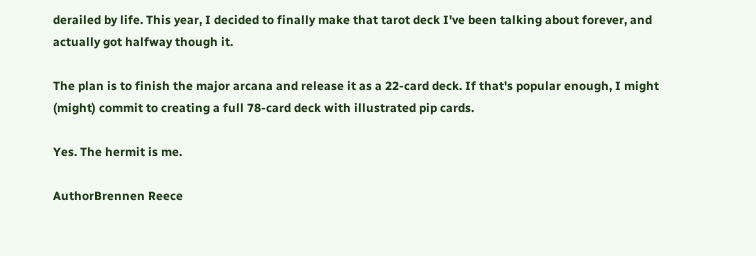derailed by life. This year, I decided to finally make that tarot deck I've been talking about forever, and actually got halfway though it.

The plan is to finish the major arcana and release it as a 22-card deck. If that's popular enough, I might (might) commit to creating a full 78-card deck with illustrated pip cards.

Yes. The hermit is me.

AuthorBrennen Reece